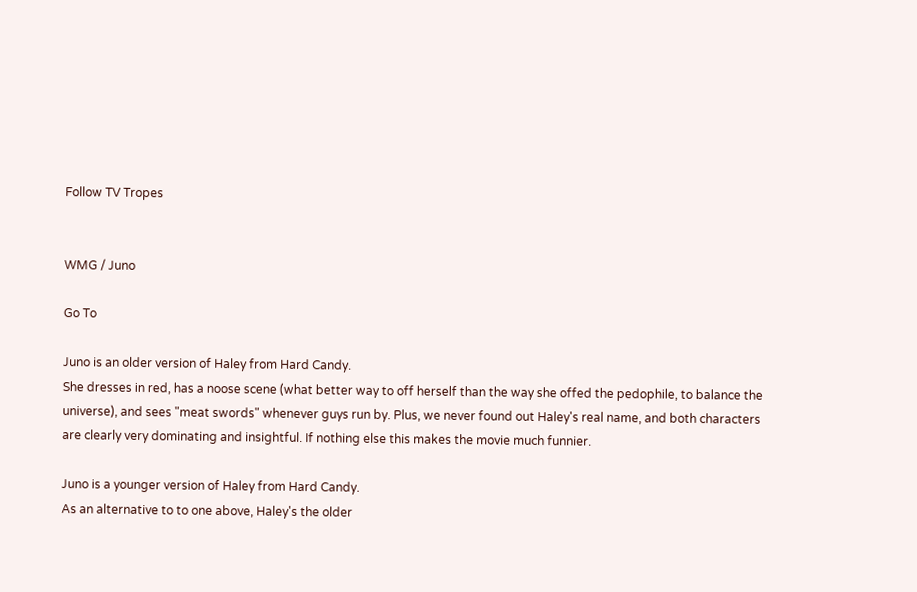Follow TV Tropes


WMG / Juno

Go To

Juno is an older version of Haley from Hard Candy.
She dresses in red, has a noose scene (what better way to off herself than the way she offed the pedophile, to balance the universe), and sees "meat swords" whenever guys run by. Plus, we never found out Haley's real name, and both characters are clearly very dominating and insightful. If nothing else this makes the movie much funnier.

Juno is a younger version of Haley from Hard Candy.
As an alternative to to one above, Haley's the older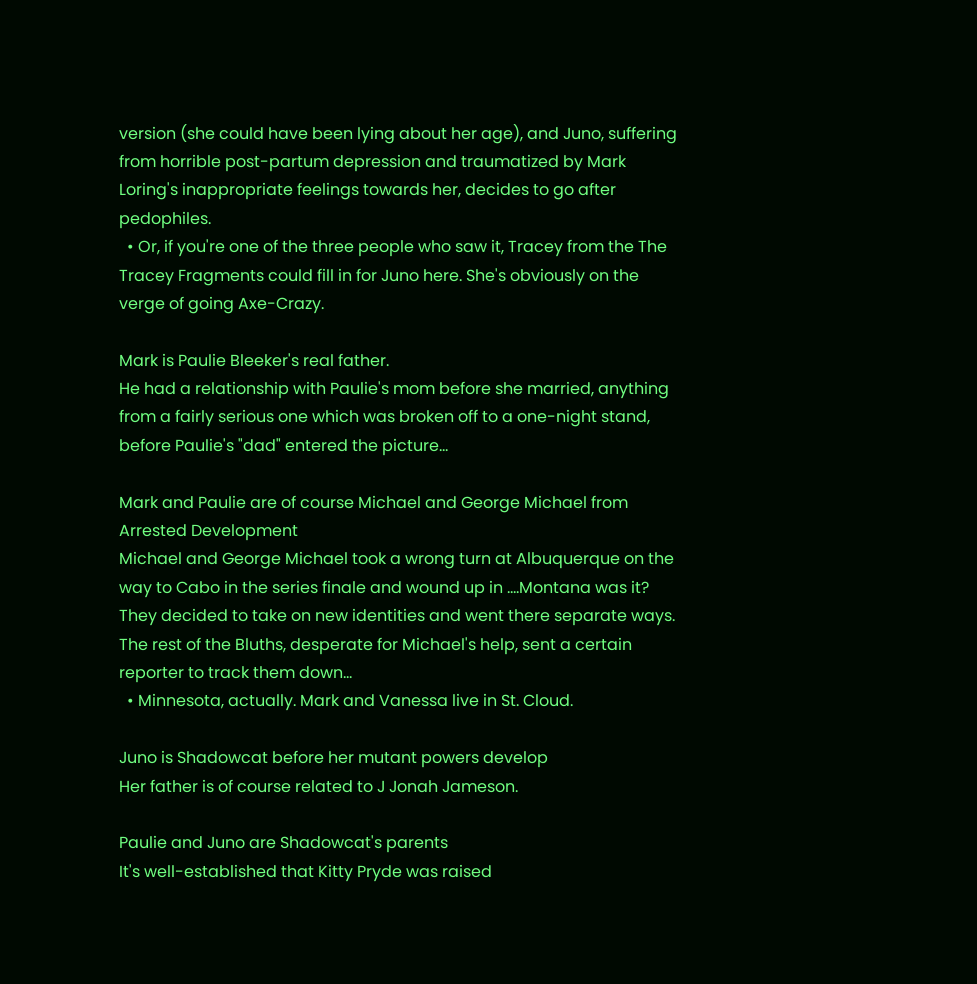version (she could have been lying about her age), and Juno, suffering from horrible post-partum depression and traumatized by Mark Loring's inappropriate feelings towards her, decides to go after pedophiles.
  • Or, if you're one of the three people who saw it, Tracey from the The Tracey Fragments could fill in for Juno here. She's obviously on the verge of going Axe-Crazy.

Mark is Paulie Bleeker's real father.
He had a relationship with Paulie's mom before she married, anything from a fairly serious one which was broken off to a one-night stand, before Paulie's "dad" entered the picture...

Mark and Paulie are of course Michael and George Michael from Arrested Development
Michael and George Michael took a wrong turn at Albuquerque on the way to Cabo in the series finale and wound up in ....Montana was it? They decided to take on new identities and went there separate ways. The rest of the Bluths, desperate for Michael's help, sent a certain reporter to track them down...
  • Minnesota, actually. Mark and Vanessa live in St. Cloud.

Juno is Shadowcat before her mutant powers develop
Her father is of course related to J Jonah Jameson.

Paulie and Juno are Shadowcat's parents
It's well-established that Kitty Pryde was raised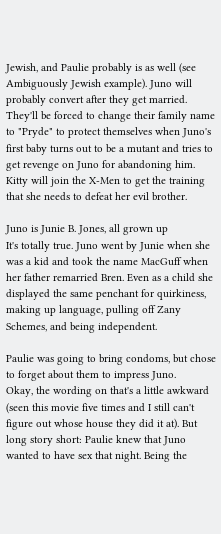Jewish, and Paulie probably is as well (see Ambiguously Jewish example). Juno will probably convert after they get married. They'll be forced to change their family name to "Pryde" to protect themselves when Juno's first baby turns out to be a mutant and tries to get revenge on Juno for abandoning him. Kitty will join the X-Men to get the training that she needs to defeat her evil brother.

Juno is Junie B. Jones, all grown up
It's totally true. Juno went by Junie when she was a kid and took the name MacGuff when her father remarried Bren. Even as a child she displayed the same penchant for quirkiness, making up language, pulling off Zany Schemes, and being independent.

Paulie was going to bring condoms, but chose to forget about them to impress Juno.
Okay, the wording on that's a little awkward (seen this movie five times and I still can't figure out whose house they did it at). But long story short: Paulie knew that Juno wanted to have sex that night. Being the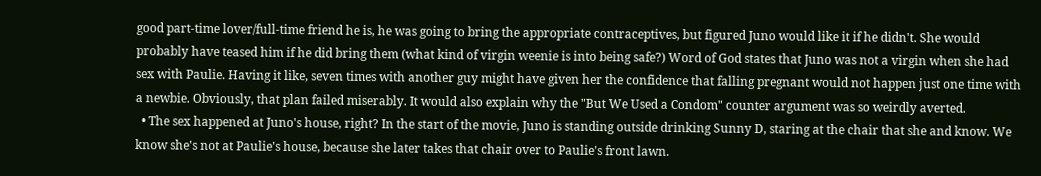good part-time lover/full-time friend he is, he was going to bring the appropriate contraceptives, but figured Juno would like it if he didn't. She would probably have teased him if he did bring them (what kind of virgin weenie is into being safe?) Word of God states that Juno was not a virgin when she had sex with Paulie. Having it like, seven times with another guy might have given her the confidence that falling pregnant would not happen just one time with a newbie. Obviously, that plan failed miserably. It would also explain why the "But We Used a Condom" counter argument was so weirdly averted.
  • The sex happened at Juno's house, right? In the start of the movie, Juno is standing outside drinking Sunny D, staring at the chair that she and know. We know she's not at Paulie's house, because she later takes that chair over to Paulie's front lawn.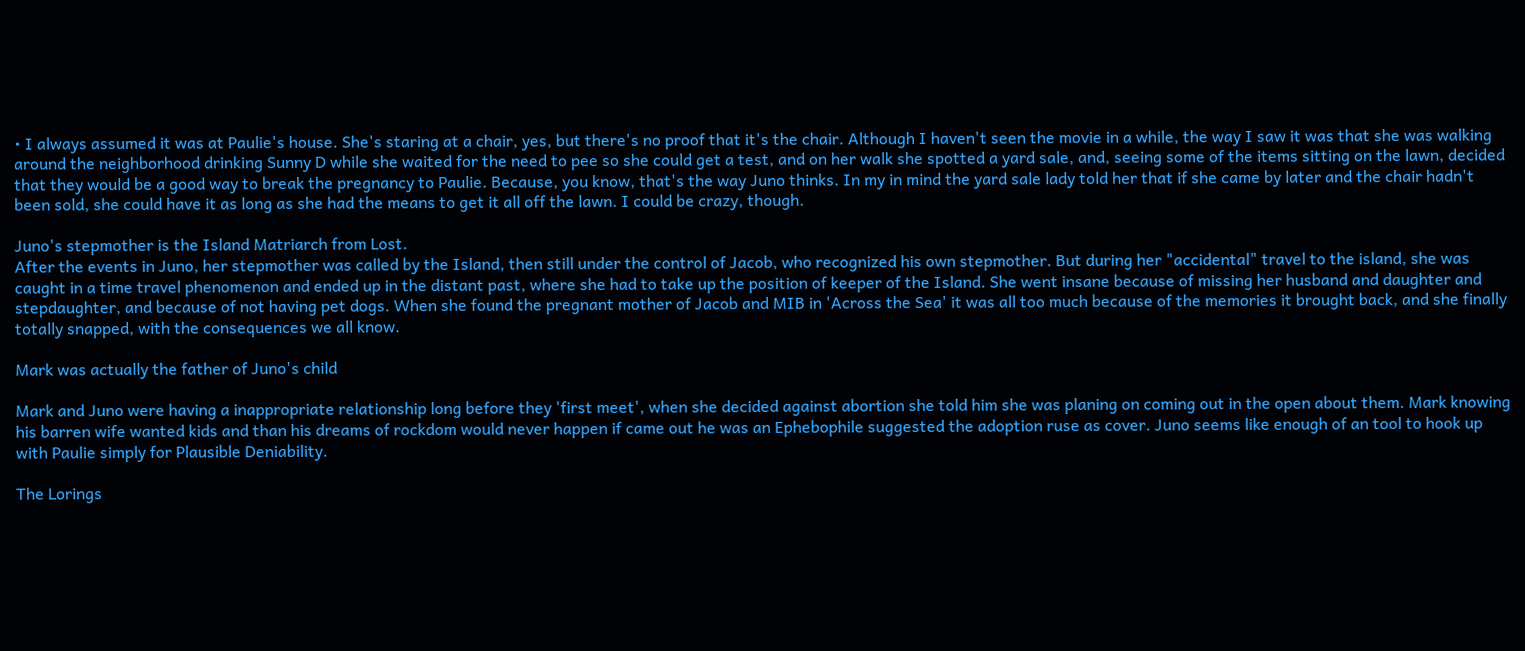• I always assumed it was at Paulie's house. She's staring at a chair, yes, but there's no proof that it's the chair. Although I haven't seen the movie in a while, the way I saw it was that she was walking around the neighborhood drinking Sunny D while she waited for the need to pee so she could get a test, and on her walk she spotted a yard sale, and, seeing some of the items sitting on the lawn, decided that they would be a good way to break the pregnancy to Paulie. Because, you know, that's the way Juno thinks. In my in mind the yard sale lady told her that if she came by later and the chair hadn't been sold, she could have it as long as she had the means to get it all off the lawn. I could be crazy, though.

Juno's stepmother is the Island Matriarch from Lost.
After the events in Juno, her stepmother was called by the Island, then still under the control of Jacob, who recognized his own stepmother. But during her "accidental" travel to the island, she was caught in a time travel phenomenon and ended up in the distant past, where she had to take up the position of keeper of the Island. She went insane because of missing her husband and daughter and stepdaughter, and because of not having pet dogs. When she found the pregnant mother of Jacob and MIB in 'Across the Sea' it was all too much because of the memories it brought back, and she finally totally snapped, with the consequences we all know.

Mark was actually the father of Juno's child

Mark and Juno were having a inappropriate relationship long before they 'first meet', when she decided against abortion she told him she was planing on coming out in the open about them. Mark knowing his barren wife wanted kids and than his dreams of rockdom would never happen if came out he was an Ephebophile suggested the adoption ruse as cover. Juno seems like enough of an tool to hook up with Paulie simply for Plausible Deniability.

The Lorings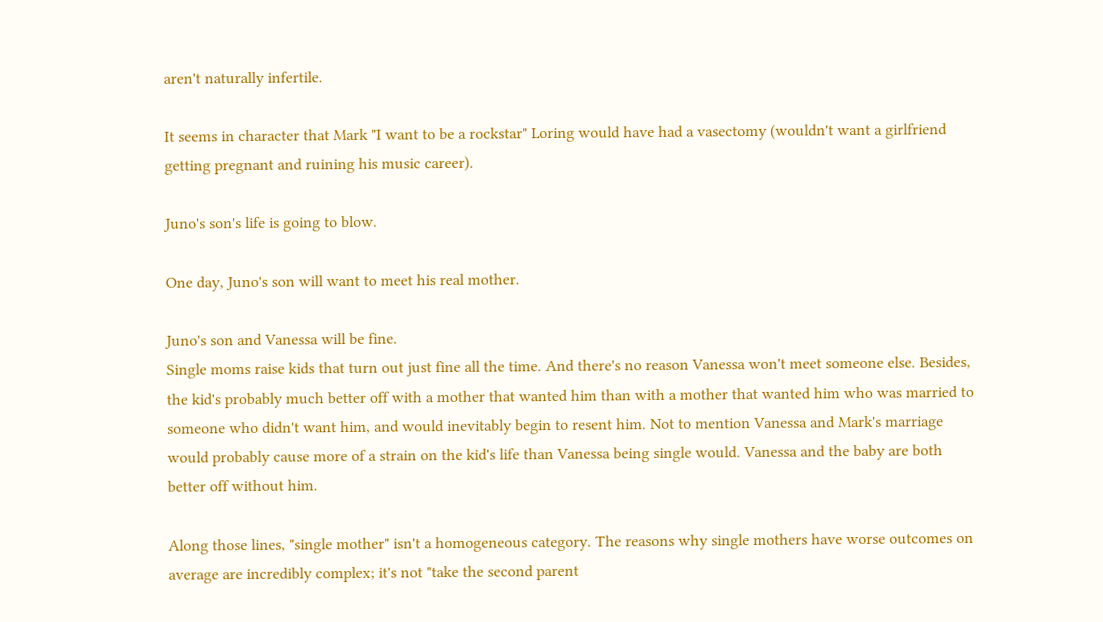aren't naturally infertile.

It seems in character that Mark "I want to be a rockstar" Loring would have had a vasectomy (wouldn't want a girlfriend getting pregnant and ruining his music career).

Juno's son's life is going to blow.

One day, Juno's son will want to meet his real mother.

Juno's son and Vanessa will be fine.
Single moms raise kids that turn out just fine all the time. And there's no reason Vanessa won't meet someone else. Besides, the kid's probably much better off with a mother that wanted him than with a mother that wanted him who was married to someone who didn't want him, and would inevitably begin to resent him. Not to mention Vanessa and Mark's marriage would probably cause more of a strain on the kid's life than Vanessa being single would. Vanessa and the baby are both better off without him.

Along those lines, "single mother" isn't a homogeneous category. The reasons why single mothers have worse outcomes on average are incredibly complex; it's not "take the second parent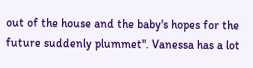out of the house and the baby's hopes for the future suddenly plummet". Vanessa has a lot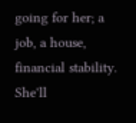going for her; a job, a house, financial stability. She'll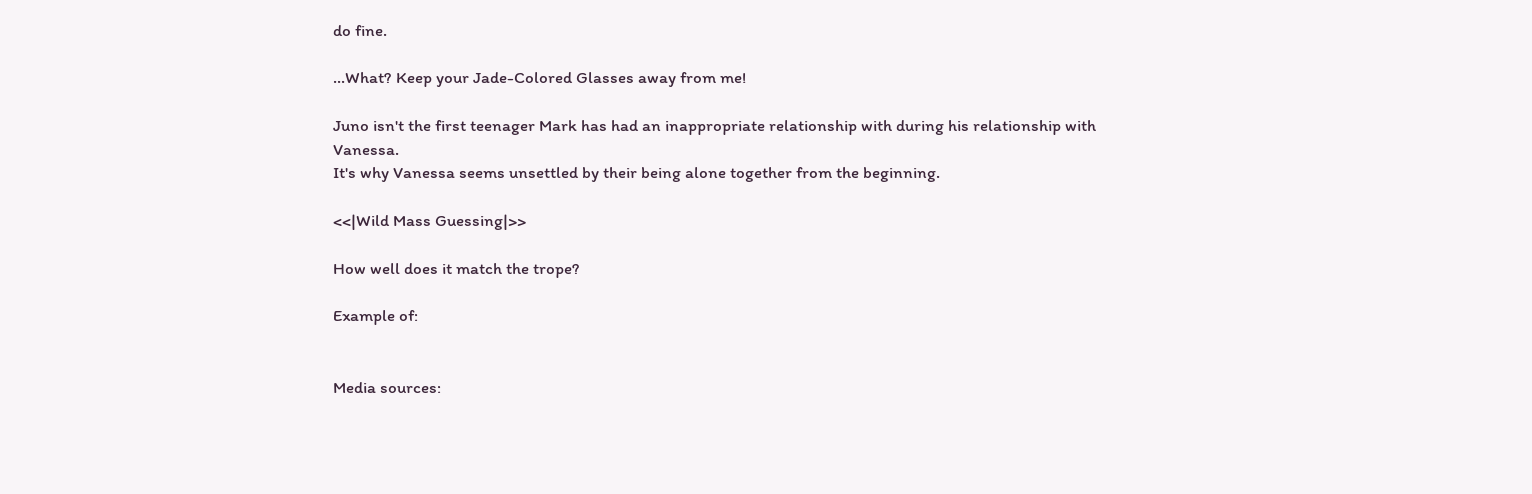do fine.

...What? Keep your Jade-Colored Glasses away from me!

Juno isn't the first teenager Mark has had an inappropriate relationship with during his relationship with Vanessa.
It's why Vanessa seems unsettled by their being alone together from the beginning.

<<|Wild Mass Guessing|>>

How well does it match the trope?

Example of:


Media sources: